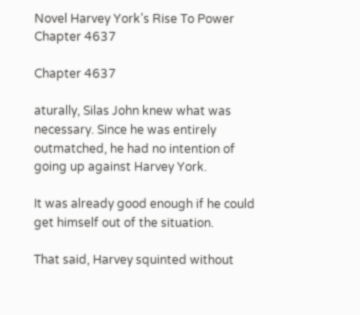Novel Harvey York’s Rise To Power Chapter 4637

Chapter 4637

aturally, Silas John knew what was necessary. Since he was entirely outmatched, he had no intention of going up against Harvey York.

It was already good enough if he could get himself out of the situation.

That said, Harvey squinted without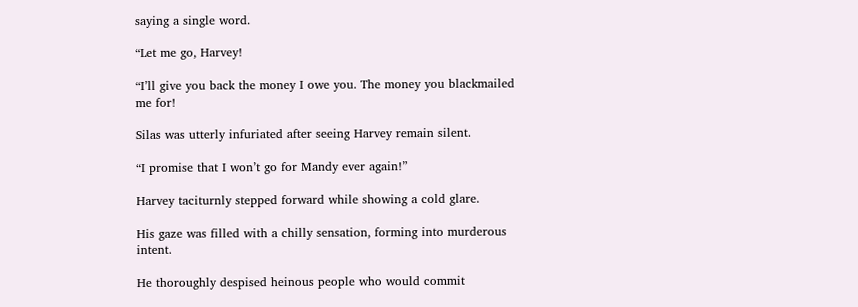saying a single word.

“Let me go, Harvey!

“I’ll give you back the money I owe you. The money you blackmailed me for!

Silas was utterly infuriated after seeing Harvey remain silent.

“I promise that I won’t go for Mandy ever again!”

Harvey taciturnly stepped forward while showing a cold glare.

His gaze was filled with a chilly sensation, forming into murderous intent.

He thoroughly despised heinous people who would commit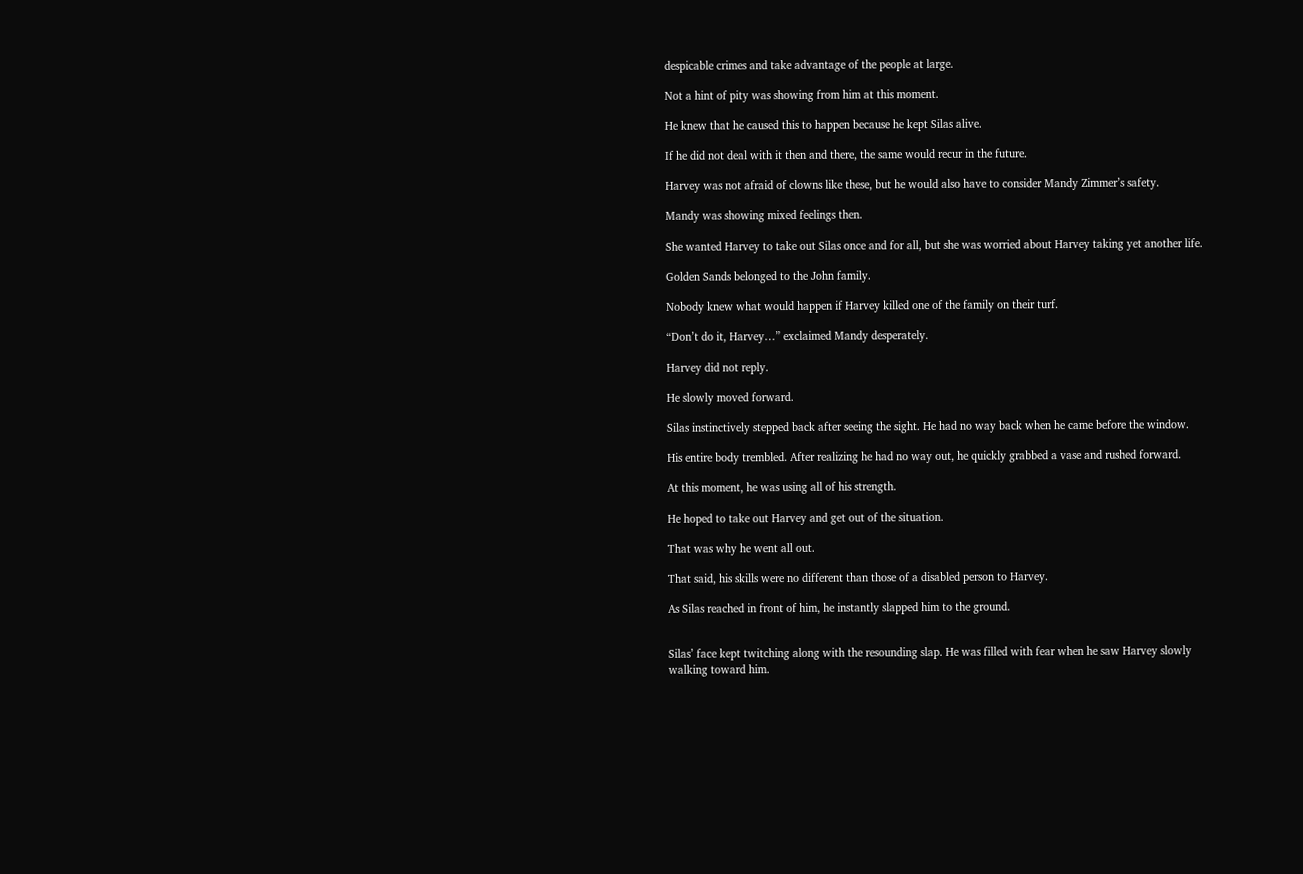despicable crimes and take advantage of the people at large.

Not a hint of pity was showing from him at this moment.

He knew that he caused this to happen because he kept Silas alive.

If he did not deal with it then and there, the same would recur in the future.

Harvey was not afraid of clowns like these, but he would also have to consider Mandy Zimmer’s safety.

Mandy was showing mixed feelings then.

She wanted Harvey to take out Silas once and for all, but she was worried about Harvey taking yet another life.

Golden Sands belonged to the John family.

Nobody knew what would happen if Harvey killed one of the family on their turf.

“Don’t do it, Harvey…” exclaimed Mandy desperately.

Harvey did not reply.

He slowly moved forward.

Silas instinctively stepped back after seeing the sight. He had no way back when he came before the window.

His entire body trembled. After realizing he had no way out, he quickly grabbed a vase and rushed forward.

At this moment, he was using all of his strength.

He hoped to take out Harvey and get out of the situation.

That was why he went all out.

That said, his skills were no different than those of a disabled person to Harvey.

As Silas reached in front of him, he instantly slapped him to the ground.


Silas’ face kept twitching along with the resounding slap. He was filled with fear when he saw Harvey slowly walking toward him.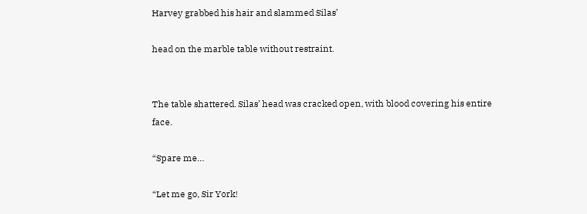Harvey grabbed his hair and slammed Silas’

head on the marble table without restraint.


The table shattered. Silas’ head was cracked open, with blood covering his entire face.

“Spare me…

“Let me go, Sir York!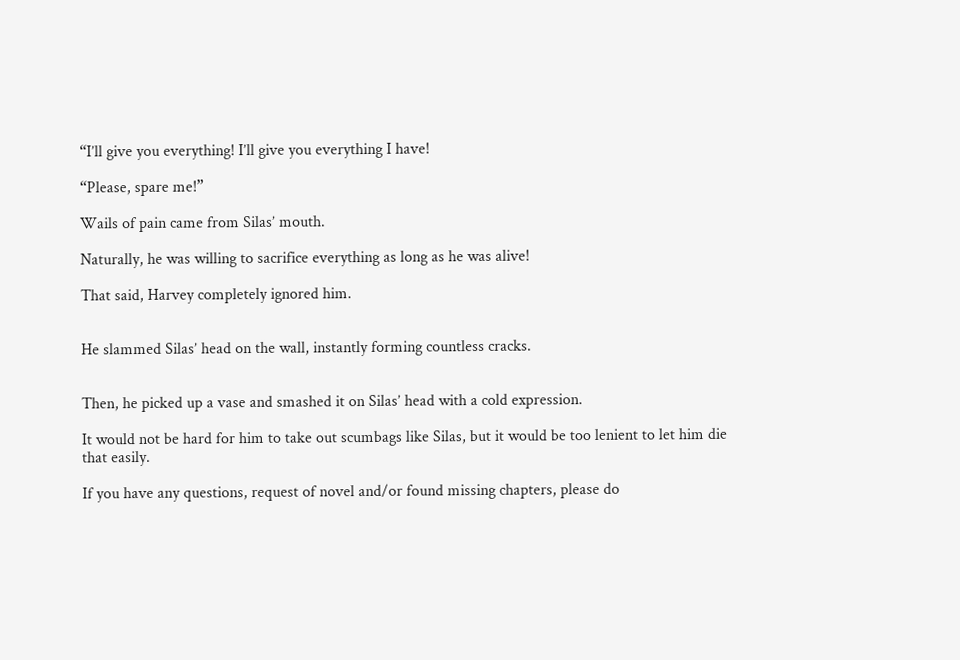“I’ll give you everything! I’ll give you everything I have!

“Please, spare me!”

Wails of pain came from Silas’ mouth.

Naturally, he was willing to sacrifice everything as long as he was alive!

That said, Harvey completely ignored him.


He slammed Silas’ head on the wall, instantly forming countless cracks.


Then, he picked up a vase and smashed it on Silas’ head with a cold expression.

It would not be hard for him to take out scumbags like Silas, but it would be too lenient to let him die that easily.

If you have any questions, request of novel and/or found missing chapters, please do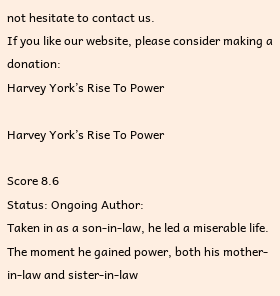not hesitate to contact us.
If you like our website, please consider making a donation:
Harvey York’s Rise To Power

Harvey York’s Rise To Power

Score 8.6
Status: Ongoing Author:
Taken in as a son-in-law, he led a miserable life. The moment he gained power, both his mother-in-law and sister-in-law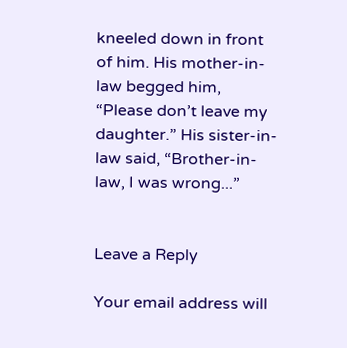kneeled down in front of him. His mother-in-law begged him, “Please don’t leave my daughter.” His sister-in-law said, “Brother-in-law, I was wrong...”


Leave a Reply

Your email address will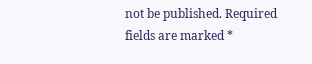not be published. Required fields are marked *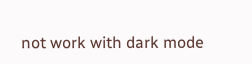not work with dark mode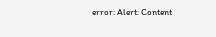error: Alert: Content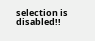selection is disabled!!